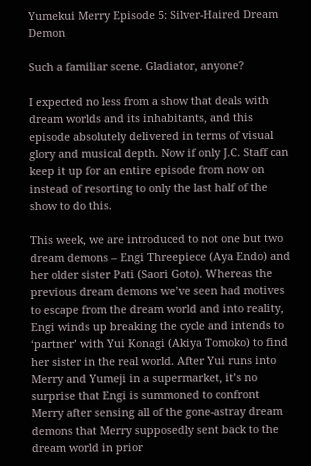Yumekui Merry Episode 5: Silver-Haired Dream Demon

Such a familiar scene. Gladiator, anyone?

I expected no less from a show that deals with dream worlds and its inhabitants, and this episode absolutely delivered in terms of visual glory and musical depth. Now if only J.C. Staff can keep it up for an entire episode from now on instead of resorting to only the last half of the show to do this.

This week, we are introduced to not one but two dream demons – Engi Threepiece (Aya Endo) and her older sister Pati (Saori Goto). Whereas the previous dream demons we’ve seen had motives to escape from the dream world and into reality, Engi winds up breaking the cycle and intends to ‘partner’ with Yui Konagi (Akiya Tomoko) to find her sister in the real world. After Yui runs into Merry and Yumeji in a supermarket, it’s no surprise that Engi is summoned to confront Merry after sensing all of the gone-astray dream demons that Merry supposedly sent back to the dream world in prior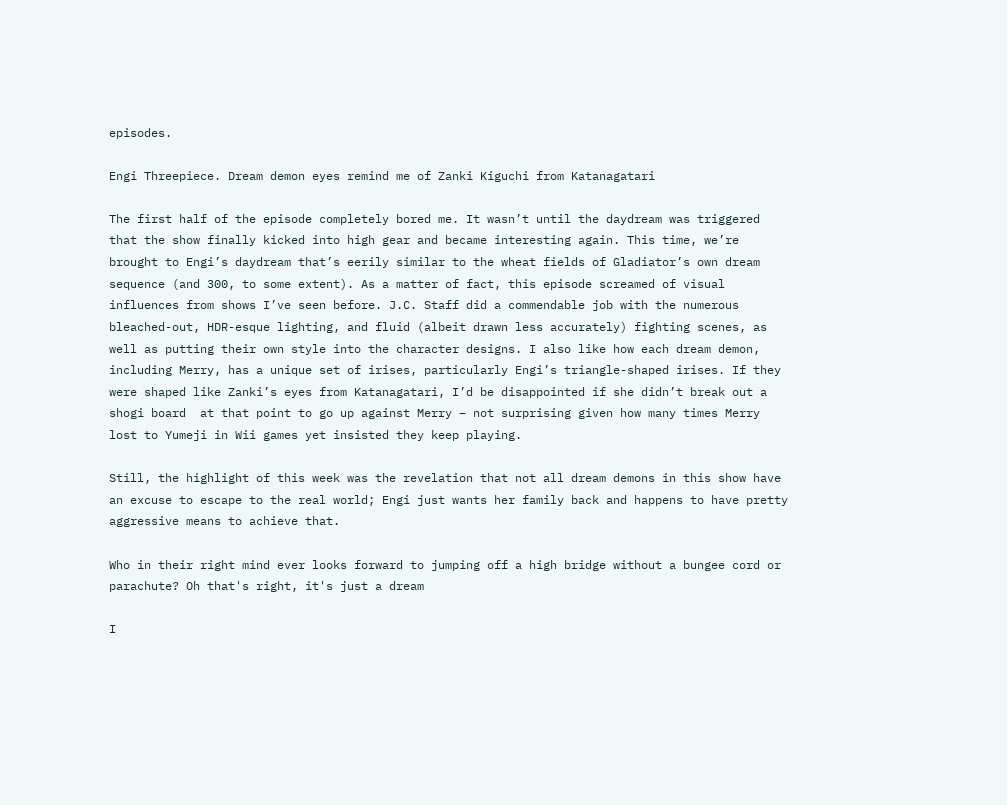episodes.

Engi Threepiece. Dream demon eyes remind me of Zanki Kiguchi from Katanagatari

The first half of the episode completely bored me. It wasn’t until the daydream was triggered that the show finally kicked into high gear and became interesting again. This time, we’re brought to Engi’s daydream that’s eerily similar to the wheat fields of Gladiator’s own dream sequence (and 300, to some extent). As a matter of fact, this episode screamed of visual influences from shows I’ve seen before. J.C. Staff did a commendable job with the numerous bleached-out, HDR-esque lighting, and fluid (albeit drawn less accurately) fighting scenes, as well as putting their own style into the character designs. I also like how each dream demon, including Merry, has a unique set of irises, particularly Engi’s triangle-shaped irises. If they were shaped like Zanki’s eyes from Katanagatari, I’d be disappointed if she didn’t break out a shogi board  at that point to go up against Merry – not surprising given how many times Merry lost to Yumeji in Wii games yet insisted they keep playing.

Still, the highlight of this week was the revelation that not all dream demons in this show have an excuse to escape to the real world; Engi just wants her family back and happens to have pretty aggressive means to achieve that.

Who in their right mind ever looks forward to jumping off a high bridge without a bungee cord or parachute? Oh that's right, it's just a dream

I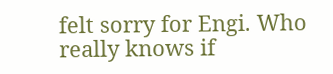felt sorry for Engi. Who really knows if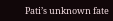Pati’s unknown fate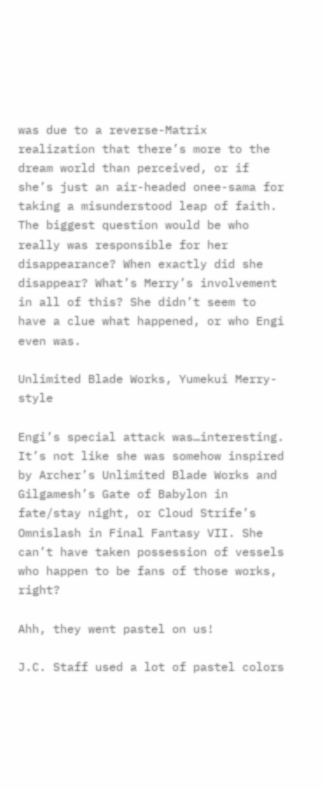was due to a reverse-Matrix realization that there’s more to the dream world than perceived, or if she’s just an air-headed onee-sama for taking a misunderstood leap of faith. The biggest question would be who really was responsible for her disappearance? When exactly did she disappear? What’s Merry’s involvement in all of this? She didn’t seem to have a clue what happened, or who Engi even was.

Unlimited Blade Works, Yumekui Merry-style

Engi’s special attack was…interesting. It’s not like she was somehow inspired by Archer’s Unlimited Blade Works and Gilgamesh’s Gate of Babylon in fate/stay night, or Cloud Strife’s Omnislash in Final Fantasy VII. She can’t have taken possession of vessels who happen to be fans of those works, right?

Ahh, they went pastel on us!

J.C. Staff used a lot of pastel colors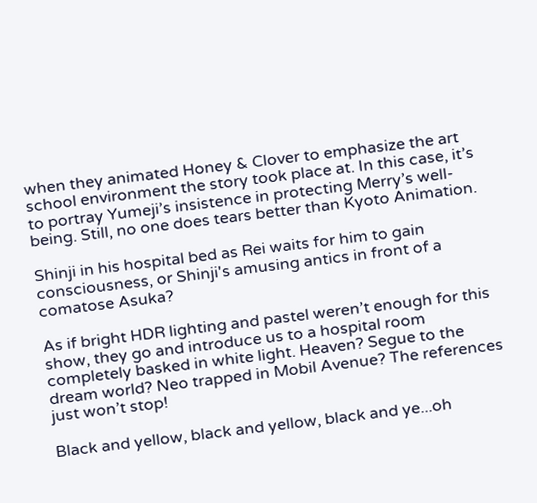when they animated Honey & Clover to emphasize the art school environment the story took place at. In this case, it’s to portray Yumeji’s insistence in protecting Merry’s well-being. Still, no one does tears better than Kyoto Animation.

Shinji in his hospital bed as Rei waits for him to gain consciousness, or Shinji's amusing antics in front of a comatose Asuka?

As if bright HDR lighting and pastel weren’t enough for this show, they go and introduce us to a hospital room completely basked in white light. Heaven? Segue to the dream world? Neo trapped in Mobil Avenue? The references just won’t stop!

Black and yellow, black and yellow, black and ye...oh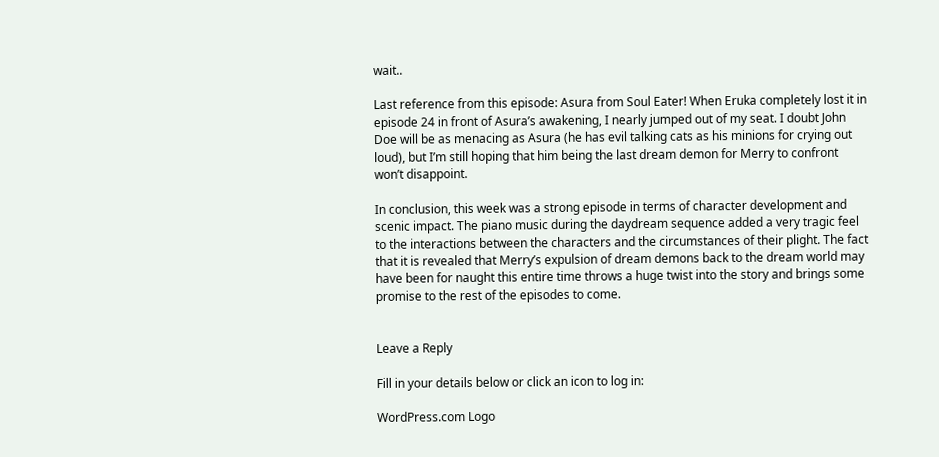wait..

Last reference from this episode: Asura from Soul Eater! When Eruka completely lost it in episode 24 in front of Asura’s awakening, I nearly jumped out of my seat. I doubt John Doe will be as menacing as Asura (he has evil talking cats as his minions for crying out loud), but I’m still hoping that him being the last dream demon for Merry to confront won’t disappoint.

In conclusion, this week was a strong episode in terms of character development and scenic impact. The piano music during the daydream sequence added a very tragic feel to the interactions between the characters and the circumstances of their plight. The fact that it is revealed that Merry’s expulsion of dream demons back to the dream world may have been for naught this entire time throws a huge twist into the story and brings some promise to the rest of the episodes to come.


Leave a Reply

Fill in your details below or click an icon to log in:

WordPress.com Logo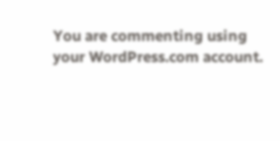You are commenting using your WordPress.com account.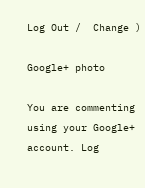Log Out /  Change )

Google+ photo

You are commenting using your Google+ account. Log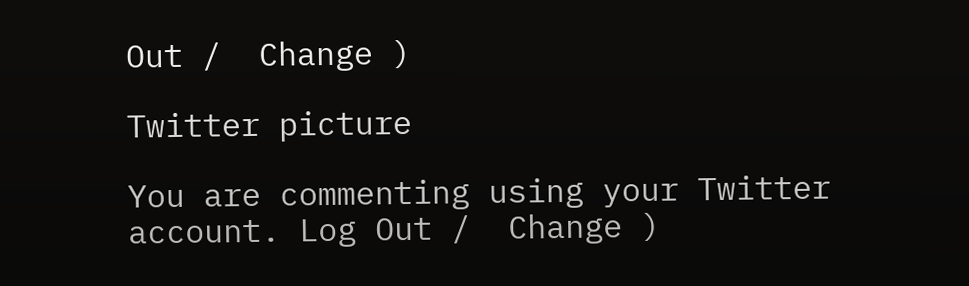Out /  Change )

Twitter picture

You are commenting using your Twitter account. Log Out /  Change )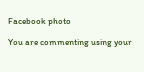Facebook photo

You are commenting using your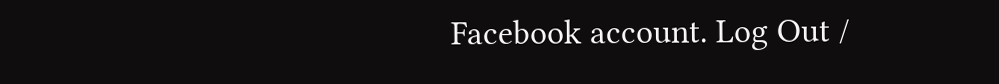Facebook account. Log Out /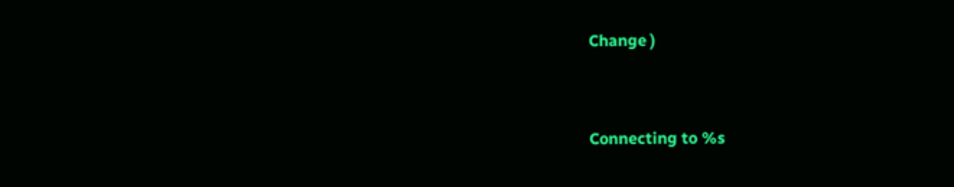Change )


Connecting to %s